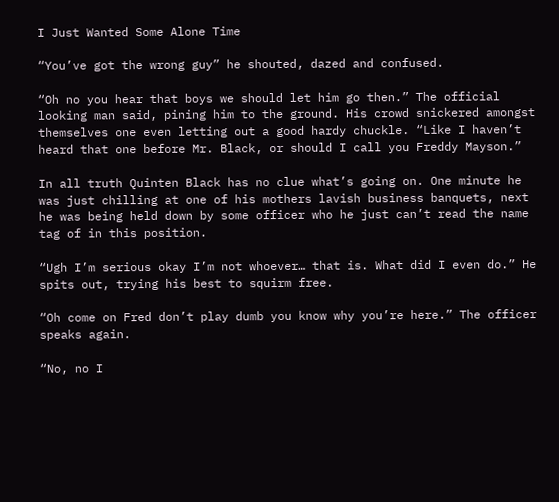I Just Wanted Some Alone Time

“You’ve got the wrong guy” he shouted, dazed and confused.

“Oh no you hear that boys we should let him go then.” The official looking man said, pining him to the ground. His crowd snickered amongst themselves one even letting out a good hardy chuckle. “Like I haven’t heard that one before Mr. Black, or should I call you Freddy Mayson.”

In all truth Quinten Black has no clue what’s going on. One minute he was just chilling at one of his mothers lavish business banquets, next he was being held down by some officer who he just can’t read the name tag of in this position.

“Ugh I’m serious okay I’m not whoever… that is. What did I even do.” He spits out, trying his best to squirm free.

“Oh come on Fred don’t play dumb you know why you’re here.” The officer speaks again.

“No, no I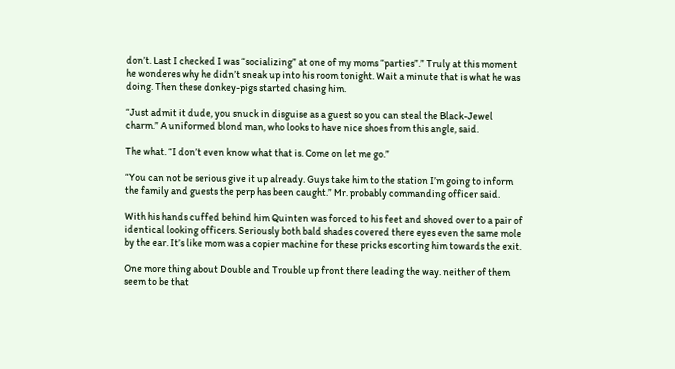don’t. Last I checked I was “socializing” at one of my moms “parties”.” Truly at this moment he wonderes why he didn’t sneak up into his room tonight. Wait a minute that is what he was doing. Then these donkey-pigs started chasing him.

“Just admit it dude, you snuck in disguise as a guest so you can steal the Black-Jewel charm.” A uniformed blond man, who looks to have nice shoes from this angle, said.

The what. “I don’t even know what that is. Come on let me go.”

“You can not be serious give it up already. Guys take him to the station I’m going to inform the family and guests the perp has been caught.” Mr. probably commanding officer said.

With his hands cuffed behind him Quinten was forced to his feet and shoved over to a pair of identical looking officers. Seriously both bald shades covered there eyes even the same mole by the ear. It’s like mom was a copier machine for these pricks escorting him towards the exit.

One more thing about Double and Trouble up front there leading the way. neither of them seem to be that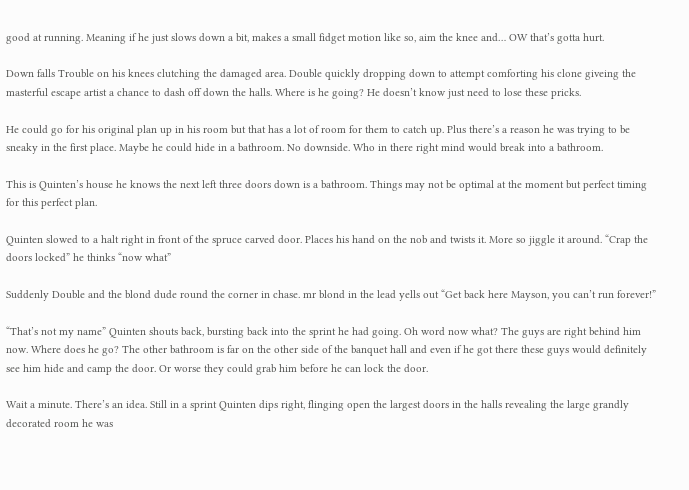good at running. Meaning if he just slows down a bit, makes a small fidget motion like so, aim the knee and… OW that’s gotta hurt.

Down falls Trouble on his knees clutching the damaged area. Double quickly dropping down to attempt comforting his clone giveing the masterful escape artist a chance to dash off down the halls. Where is he going? He doesn’t know just need to lose these pricks.

He could go for his original plan up in his room but that has a lot of room for them to catch up. Plus there’s a reason he was trying to be sneaky in the first place. Maybe he could hide in a bathroom. No downside. Who in there right mind would break into a bathroom.

This is Quinten’s house he knows the next left three doors down is a bathroom. Things may not be optimal at the moment but perfect timing for this perfect plan.

Quinten slowed to a halt right in front of the spruce carved door. Places his hand on the nob and twists it. More so jiggle it around. “Crap the doors locked” he thinks “now what”

Suddenly Double and the blond dude round the corner in chase. mr blond in the lead yells out “Get back here Mayson, you can’t run forever!”

“That’s not my name” Quinten shouts back, bursting back into the sprint he had going. Oh word now what? The guys are right behind him now. Where does he go? The other bathroom is far on the other side of the banquet hall and even if he got there these guys would definitely see him hide and camp the door. Or worse they could grab him before he can lock the door.

Wait a minute. There’s an idea. Still in a sprint Quinten dips right, flinging open the largest doors in the halls revealing the large grandly decorated room he was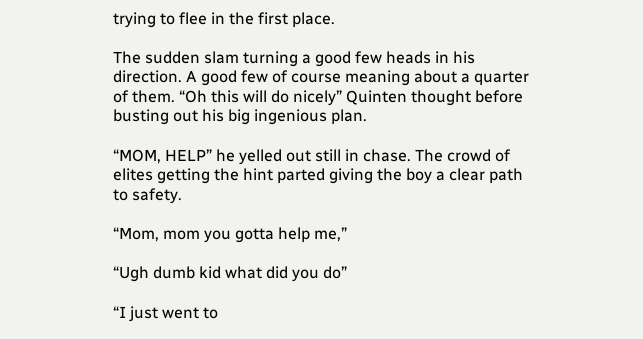trying to flee in the first place.

The sudden slam turning a good few heads in his direction. A good few of course meaning about a quarter of them. “Oh this will do nicely” Quinten thought before busting out his big ingenious plan.

“MOM, HELP” he yelled out still in chase. The crowd of elites getting the hint parted giving the boy a clear path to safety.

“Mom, mom you gotta help me,”

“Ugh dumb kid what did you do”

“I just went to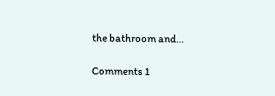the bathroom and…

Comments 1